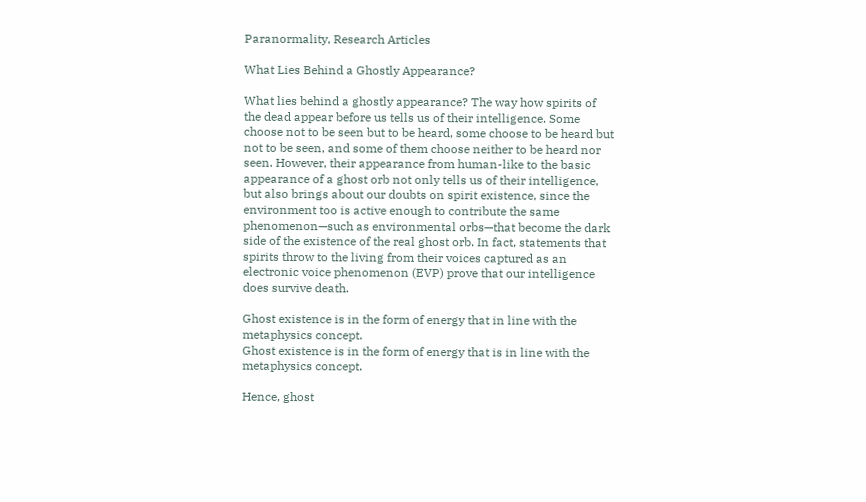Paranormality, Research Articles

What Lies Behind a Ghostly Appearance?

What lies behind a ghostly appearance? The way how spirits of the dead appear before us tells us of their intelligence. Some choose not to be seen but to be heard, some choose to be heard but not to be seen, and some of them choose neither to be heard nor seen. However, their appearance from human-like to the basic appearance of a ghost orb not only tells us of their intelligence, but also brings about our doubts on spirit existence, since the environment too is active enough to contribute the same phenomenon—such as environmental orbs—that become the dark side of the existence of the real ghost orb. In fact, statements that spirits throw to the living from their voices captured as an electronic voice phenomenon (EVP) prove that our intelligence does survive death.

Ghost existence is in the form of energy that in line with the metaphysics concept.
Ghost existence is in the form of energy that is in line with the metaphysics concept.

Hence, ghost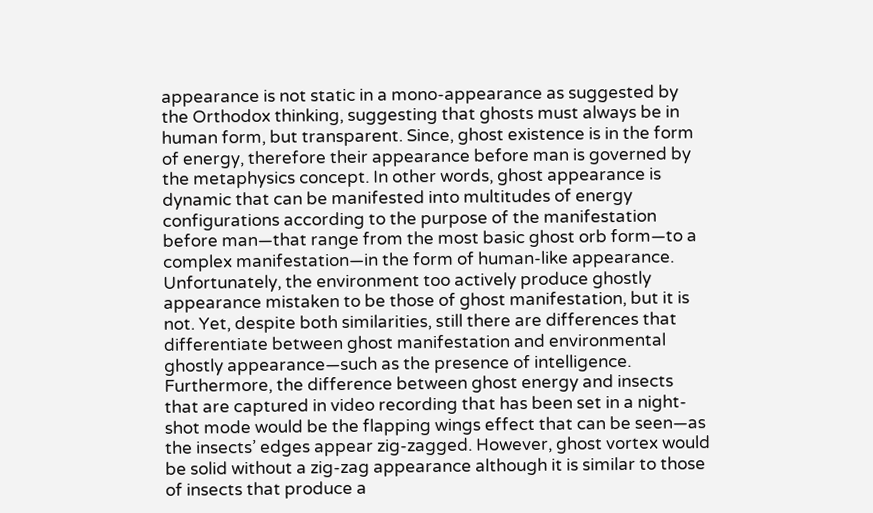appearance is not static in a mono-appearance as suggested by the Orthodox thinking, suggesting that ghosts must always be in human form, but transparent. Since, ghost existence is in the form of energy, therefore their appearance before man is governed by the metaphysics concept. In other words, ghost appearance is dynamic that can be manifested into multitudes of energy configurations according to the purpose of the manifestation before man—that range from the most basic ghost orb form—to a complex manifestation—in the form of human-like appearance. Unfortunately, the environment too actively produce ghostly appearance mistaken to be those of ghost manifestation, but it is not. Yet, despite both similarities, still there are differences that differentiate between ghost manifestation and environmental ghostly appearance—such as the presence of intelligence. Furthermore, the difference between ghost energy and insects that are captured in video recording that has been set in a night-shot mode would be the flapping wings effect that can be seen—as the insects’ edges appear zig-zagged. However, ghost vortex would be solid without a zig-zag appearance although it is similar to those of insects that produce a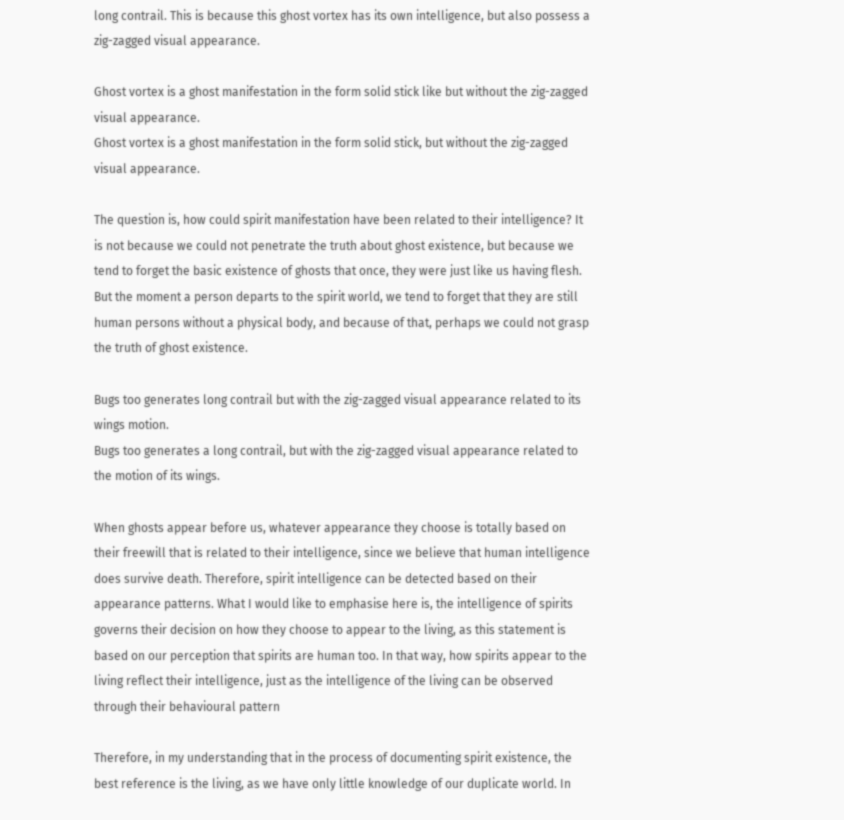long contrail. This is because this ghost vortex has its own intelligence, but also possess a zig-zagged visual appearance.

Ghost vortex is a ghost manifestation in the form solid stick like but without the zig-zagged visual appearance.
Ghost vortex is a ghost manifestation in the form solid stick, but without the zig-zagged visual appearance.

The question is, how could spirit manifestation have been related to their intelligence? It is not because we could not penetrate the truth about ghost existence, but because we tend to forget the basic existence of ghosts that once, they were just like us having flesh. But the moment a person departs to the spirit world, we tend to forget that they are still human persons without a physical body, and because of that, perhaps we could not grasp the truth of ghost existence.

Bugs too generates long contrail but with the zig-zagged visual appearance related to its wings motion.
Bugs too generates a long contrail, but with the zig-zagged visual appearance related to the motion of its wings.

When ghosts appear before us, whatever appearance they choose is totally based on their freewill that is related to their intelligence, since we believe that human intelligence does survive death. Therefore, spirit intelligence can be detected based on their appearance patterns. What I would like to emphasise here is, the intelligence of spirits governs their decision on how they choose to appear to the living, as this statement is based on our perception that spirits are human too. In that way, how spirits appear to the living reflect their intelligence, just as the intelligence of the living can be observed through their behavioural pattern

Therefore, in my understanding that in the process of documenting spirit existence, the best reference is the living, as we have only little knowledge of our duplicate world. In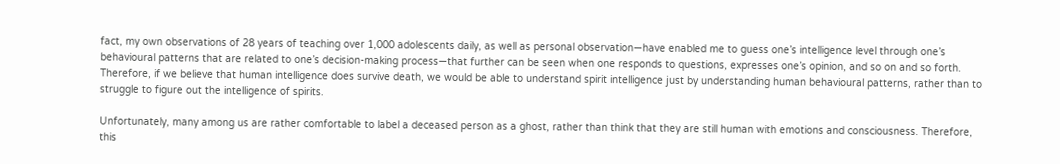fact, my own observations of 28 years of teaching over 1,000 adolescents daily, as well as personal observation—have enabled me to guess one’s intelligence level through one’s behavioural patterns that are related to one’s decision-making process—that further can be seen when one responds to questions, expresses one’s opinion, and so on and so forth. Therefore, if we believe that human intelligence does survive death, we would be able to understand spirit intelligence just by understanding human behavioural patterns, rather than to struggle to figure out the intelligence of spirits.

Unfortunately, many among us are rather comfortable to label a deceased person as a ghost, rather than think that they are still human with emotions and consciousness. Therefore, this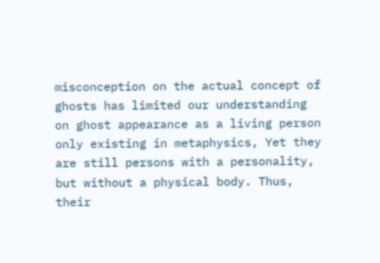misconception on the actual concept of ghosts has limited our understanding on ghost appearance as a living person only existing in metaphysics, Yet they are still persons with a personality, but without a physical body. Thus, their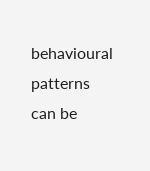behavioural patterns can be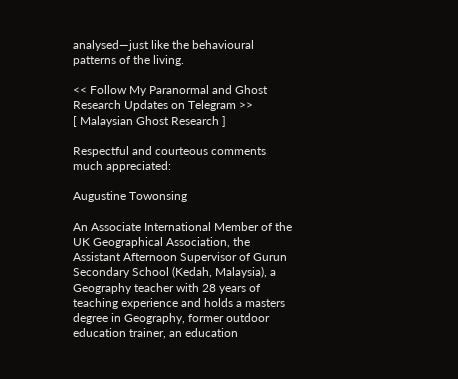analysed—just like the behavioural patterns of the living.

<< Follow My Paranormal and Ghost Research Updates on Telegram >>
[ Malaysian Ghost Research ]

Respectful and courteous comments much appreciated:

Augustine Towonsing

An Associate International Member of the UK Geographical Association, the Assistant Afternoon Supervisor of Gurun Secondary School (Kedah, Malaysia), a Geography teacher with 28 years of teaching experience and holds a masters degree in Geography, former outdoor education trainer, an education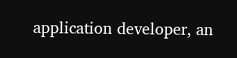application developer, an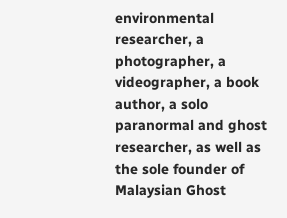environmental researcher, a photographer, a videographer, a book author, a solo paranormal and ghost researcher, as well as the sole founder of Malaysian Ghost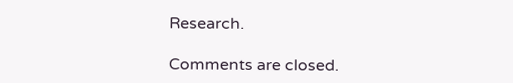Research.

Comments are closed.